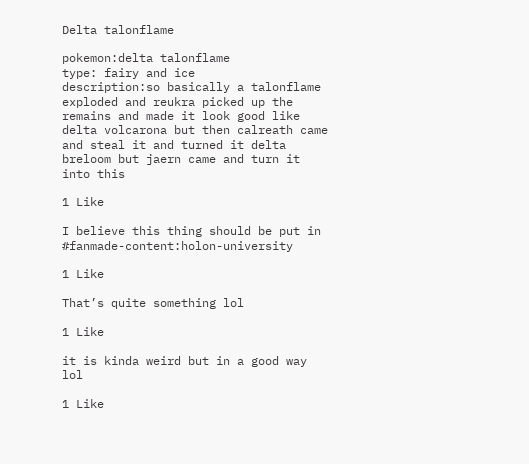Delta talonflame

pokemon:delta talonflame
type: fairy and ice
description:so basically a talonflame exploded and reukra picked up the remains and made it look good like delta volcarona but then calreath came and steal it and turned it delta breloom but jaern came and turn it into this

1 Like

I believe this thing should be put in #fanmade-content:holon-university

1 Like

That’s quite something lol

1 Like

it is kinda weird but in a good way lol

1 Like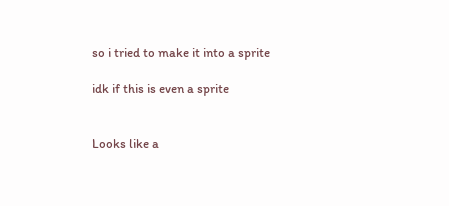so i tried to make it into a sprite

idk if this is even a sprite


Looks like a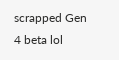scrapped Gen 4 beta lol